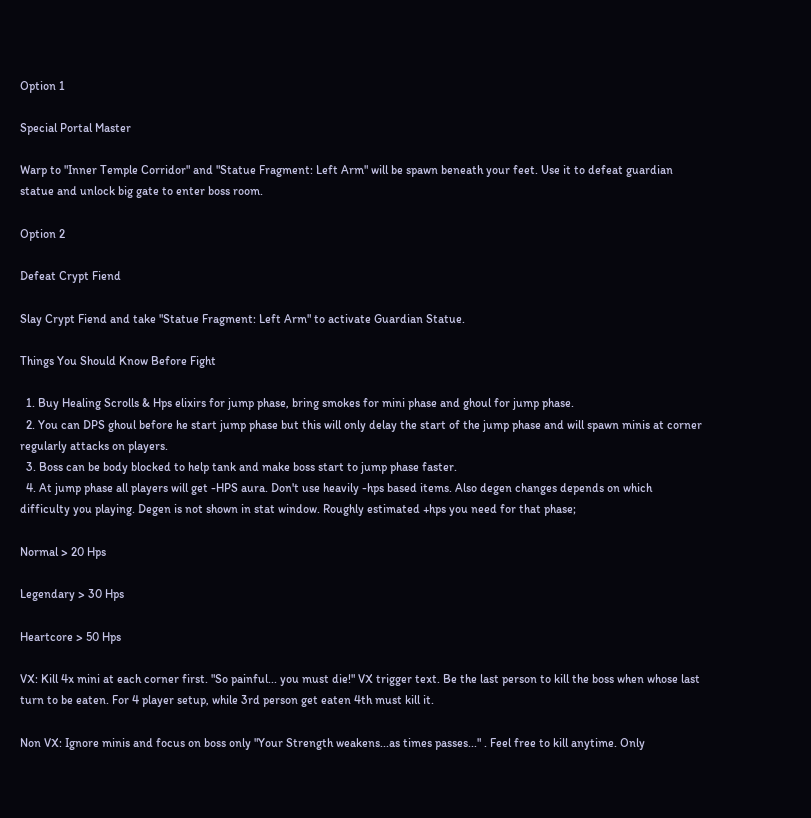Option 1

Special Portal Master

Warp to "Inner Temple Corridor" and "Statue Fragment: Left Arm" will be spawn beneath your feet. Use it to defeat guardian statue and unlock big gate to enter boss room.

Option 2

Defeat Crypt Fiend

Slay Crypt Fiend and take "Statue Fragment: Left Arm" to activate Guardian Statue.

Things You Should Know Before Fight

  1. Buy Healing Scrolls & Hps elixirs for jump phase, bring smokes for mini phase and ghoul for jump phase.
  2. You can DPS ghoul before he start jump phase but this will only delay the start of the jump phase and will spawn minis at corner regularly attacks on players.
  3. Boss can be body blocked to help tank and make boss start to jump phase faster.
  4. At jump phase all players will get -HPS aura. Don't use heavily -hps based items. Also degen changes depends on which difficulty you playing. Degen is not shown in stat window. Roughly estimated +hps you need for that phase;

Normal > 20 Hps

Legendary > 30 Hps

Heartcore > 50 Hps

VX: Kill 4x mini at each corner first. "So painful... you must die!" VX trigger text. Be the last person to kill the boss when whose last turn to be eaten. For 4 player setup, while 3rd person get eaten 4th must kill it.

Non VX: Ignore minis and focus on boss only "Your Strength weakens...as times passes..." . Feel free to kill anytime. Only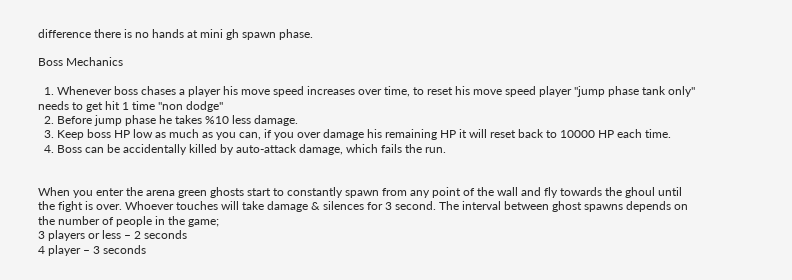difference there is no hands at mini gh spawn phase.

Boss Mechanics

  1. Whenever boss chases a player his move speed increases over time, to reset his move speed player "jump phase tank only" needs to get hit 1 time "non dodge"
  2. Before jump phase he takes %10 less damage.
  3. Keep boss HP low as much as you can, if you over damage his remaining HP it will reset back to 10000 HP each time.
  4. Boss can be accidentally killed by auto-attack damage, which fails the run.


When you enter the arena green ghosts start to constantly spawn from any point of the wall and fly towards the ghoul until the fight is over. Whoever touches will take damage & silences for 3 second. The interval between ghost spawns depends on the number of people in the game;
3 players or less – 2 seconds
4 player – 3 seconds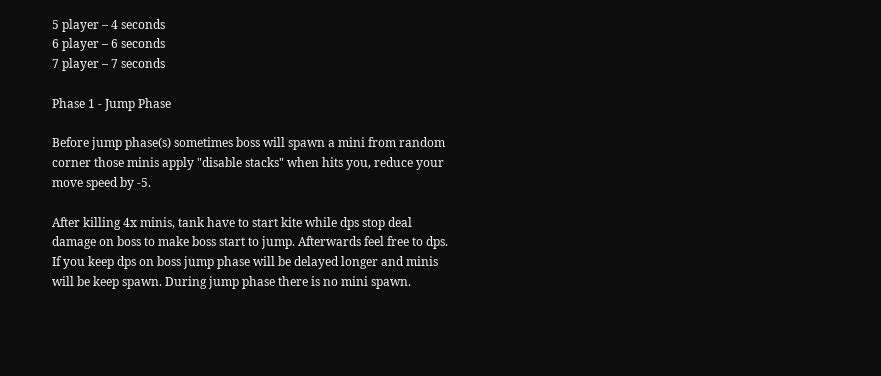5 player – 4 seconds
6 player – 6 seconds
7 player – 7 seconds

Phase 1 - Jump Phase

Before jump phase(s) sometimes boss will spawn a mini from random corner those minis apply "disable stacks" when hits you, reduce your move speed by -5.

After killing 4x minis, tank have to start kite while dps stop deal damage on boss to make boss start to jump. Afterwards feel free to dps. If you keep dps on boss jump phase will be delayed longer and minis will be keep spawn. During jump phase there is no mini spawn.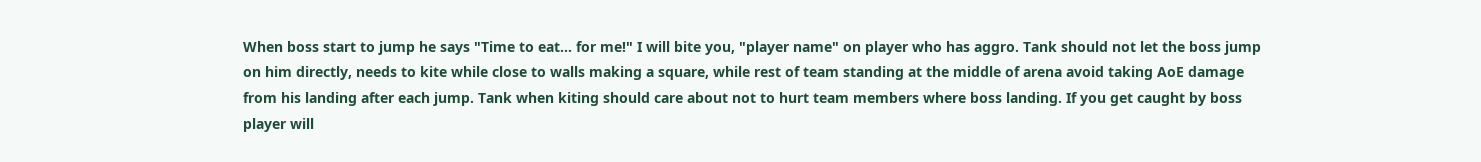When boss start to jump he says "Time to eat... for me!" I will bite you, "player name" on player who has aggro. Tank should not let the boss jump on him directly, needs to kite while close to walls making a square, while rest of team standing at the middle of arena avoid taking AoE damage from his landing after each jump. Tank when kiting should care about not to hurt team members where boss landing. If you get caught by boss player will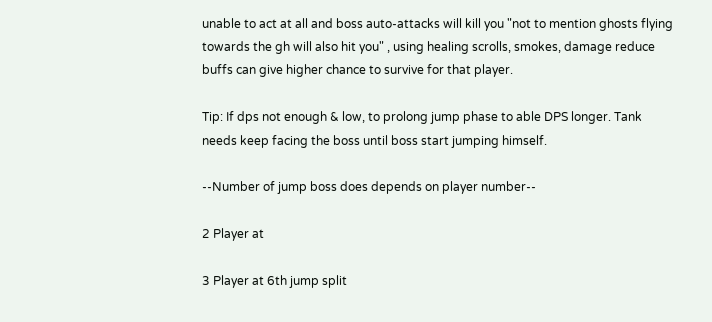unable to act at all and boss auto-attacks will kill you "not to mention ghosts flying towards the gh will also hit you" , using healing scrolls, smokes, damage reduce buffs can give higher chance to survive for that player.

Tip: If dps not enough & low, to prolong jump phase to able DPS longer. Tank needs keep facing the boss until boss start jumping himself.

--Number of jump boss does depends on player number--

2 Player at

3 Player at 6th jump split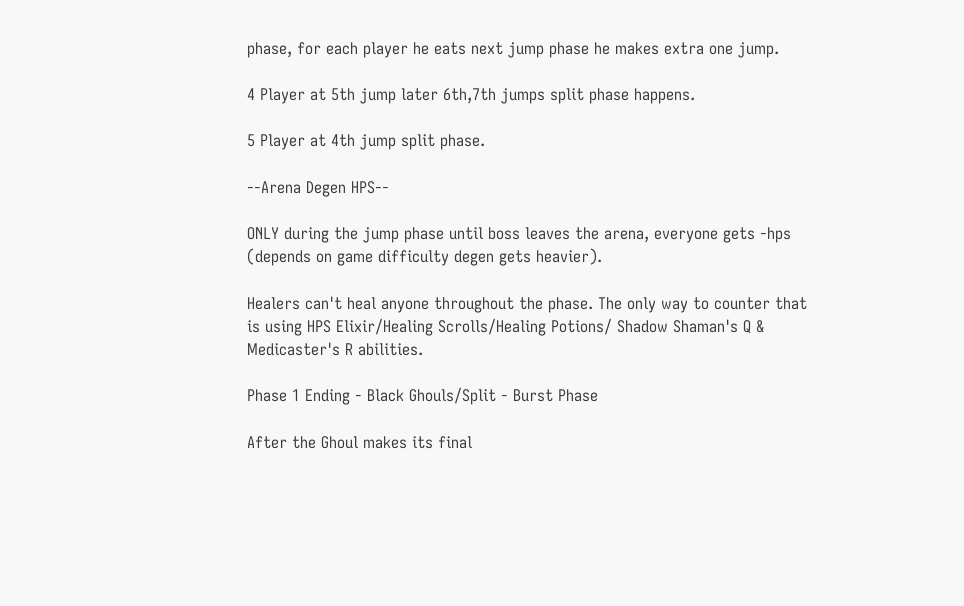phase, for each player he eats next jump phase he makes extra one jump.

4 Player at 5th jump later 6th,7th jumps split phase happens.

5 Player at 4th jump split phase.

--Arena Degen HPS--

ONLY during the jump phase until boss leaves the arena, everyone gets -hps (depends on game difficulty degen gets heavier).

Healers can't heal anyone throughout the phase. The only way to counter that is using HPS Elixir/Healing Scrolls/Healing Potions/ Shadow Shaman's Q & Medicaster's R abilities.

Phase 1 Ending - Black Ghouls/Split - Burst Phase

After the Ghoul makes its final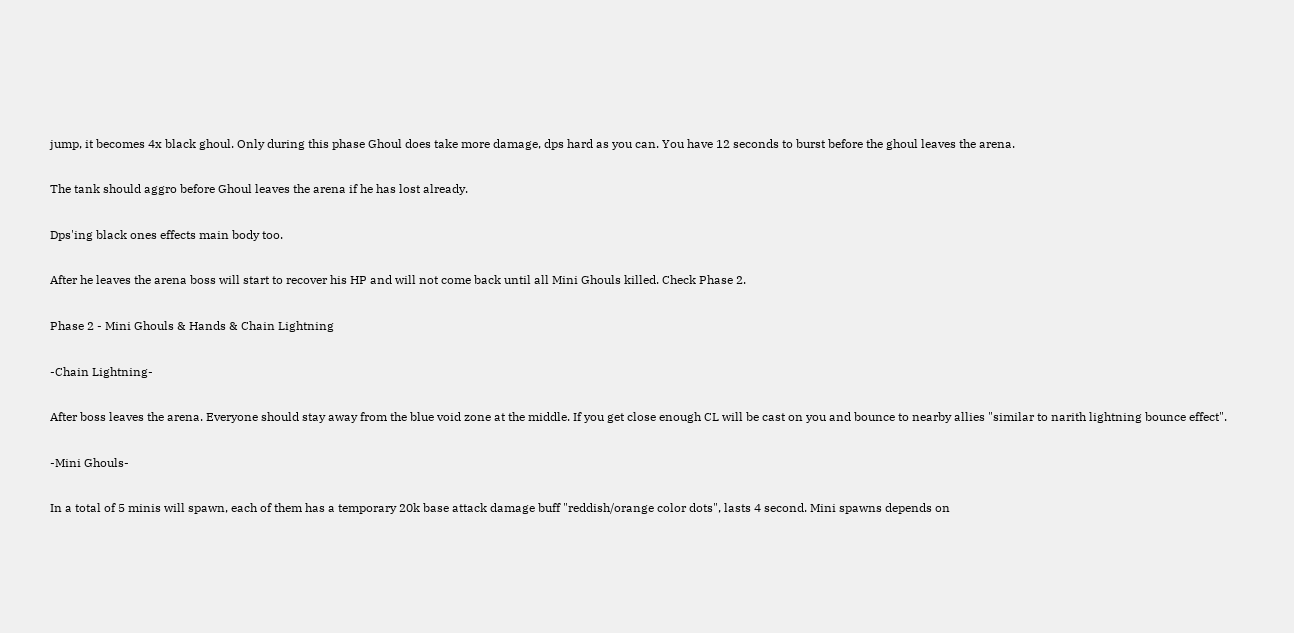jump, it becomes 4x black ghoul. Only during this phase Ghoul does take more damage, dps hard as you can. You have 12 seconds to burst before the ghoul leaves the arena.

The tank should aggro before Ghoul leaves the arena if he has lost already.

Dps'ing black ones effects main body too.

After he leaves the arena boss will start to recover his HP and will not come back until all Mini Ghouls killed. Check Phase 2.

Phase 2 - Mini Ghouls & Hands & Chain Lightning

-Chain Lightning-

After boss leaves the arena. Everyone should stay away from the blue void zone at the middle. If you get close enough CL will be cast on you and bounce to nearby allies "similar to narith lightning bounce effect".

-Mini Ghouls-

In a total of 5 minis will spawn, each of them has a temporary 20k base attack damage buff "reddish/orange color dots", lasts 4 second. Mini spawns depends on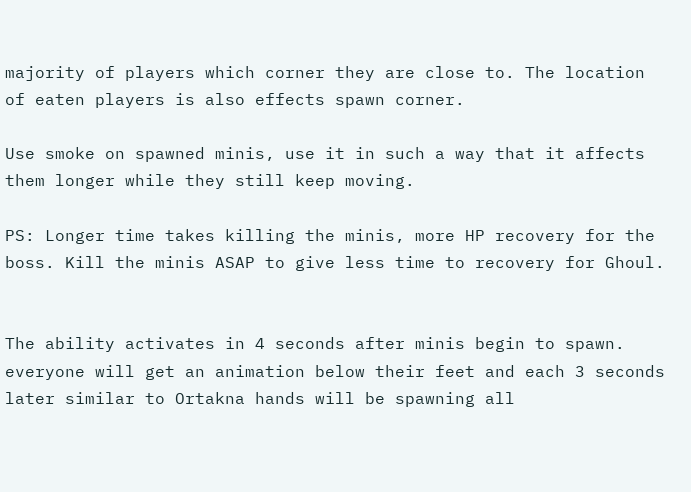majority of players which corner they are close to. The location of eaten players is also effects spawn corner.

Use smoke on spawned minis, use it in such a way that it affects them longer while they still keep moving.

PS: Longer time takes killing the minis, more HP recovery for the boss. Kill the minis ASAP to give less time to recovery for Ghoul.


The ability activates in 4 seconds after minis begin to spawn. everyone will get an animation below their feet and each 3 seconds later similar to Ortakna hands will be spawning all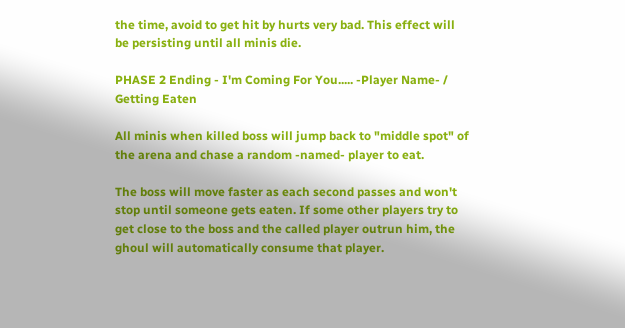the time, avoid to get hit by hurts very bad. This effect will be persisting until all minis die.

PHASE 2 Ending - I'm Coming For You..... -Player Name- / Getting Eaten

All minis when killed boss will jump back to "middle spot" of the arena and chase a random -named- player to eat.

The boss will move faster as each second passes and won't stop until someone gets eaten. If some other players try to get close to the boss and the called player outrun him, the ghoul will automatically consume that player.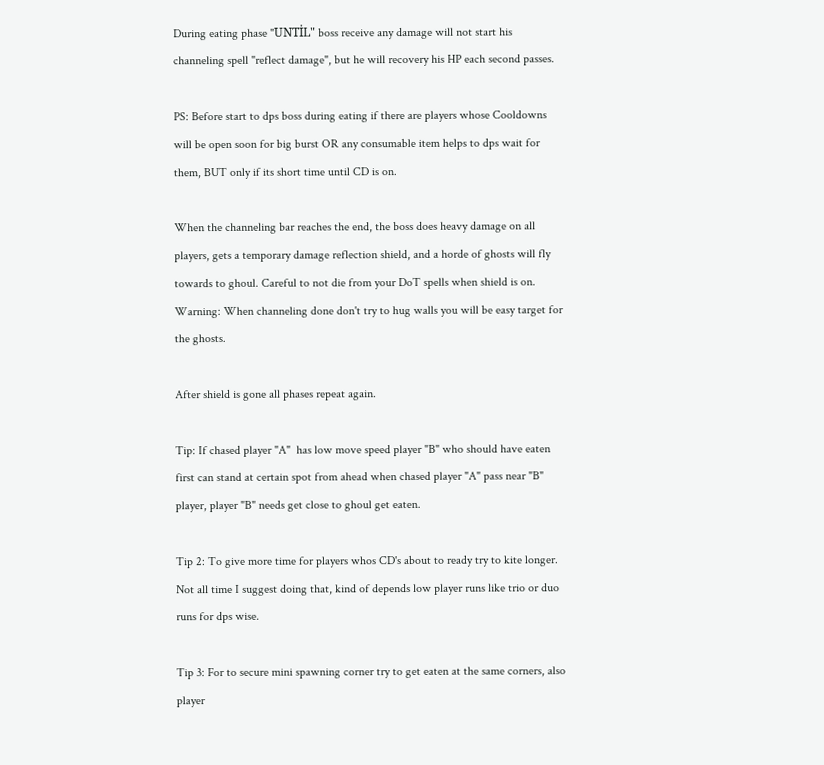During eating phase "UNTİL" boss receive any damage will not start his channeling spell "reflect damage", but he will recovery his HP each second passes.

PS: Before start to dps boss during eating if there are players whose Cooldowns will be open soon for big burst OR any consumable item helps to dps wait for them, BUT only if its short time until CD is on.

When the channeling bar reaches the end, the boss does heavy damage on all players, gets a temporary damage reflection shield, and a horde of ghosts will fly towards to ghoul. Careful to not die from your DoT spells when shield is on. Warning: When channeling done don't try to hug walls you will be easy target for the ghosts.

After shield is gone all phases repeat again.

Tip: If chased player "A"  has low move speed player "B" who should have eaten first can stand at certain spot from ahead when chased player "A" pass near "B" player, player "B" needs get close to ghoul get eaten.

Tip 2: To give more time for players whos CD's about to ready try to kite longer. Not all time I suggest doing that, kind of depends low player runs like trio or duo runs for dps wise.

Tip 3: For to secure mini spawning corner try to get eaten at the same corners, also player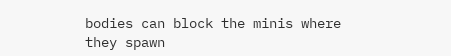bodies can block the minis where they spawn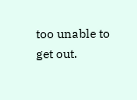too unable to get out.